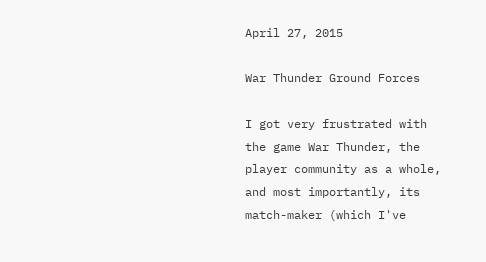April 27, 2015

War Thunder Ground Forces

I got very frustrated with the game War Thunder, the player community as a whole, and most importantly, its match-maker (which I've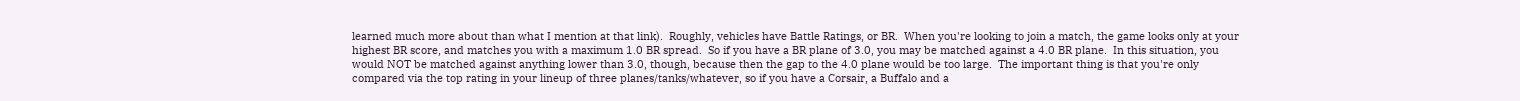learned much more about than what I mention at that link).  Roughly, vehicles have Battle Ratings, or BR.  When you're looking to join a match, the game looks only at your highest BR score, and matches you with a maximum 1.0 BR spread.  So if you have a BR plane of 3.0, you may be matched against a 4.0 BR plane.  In this situation, you would NOT be matched against anything lower than 3.0, though, because then the gap to the 4.0 plane would be too large.  The important thing is that you're only compared via the top rating in your lineup of three planes/tanks/whatever, so if you have a Corsair, a Buffalo and a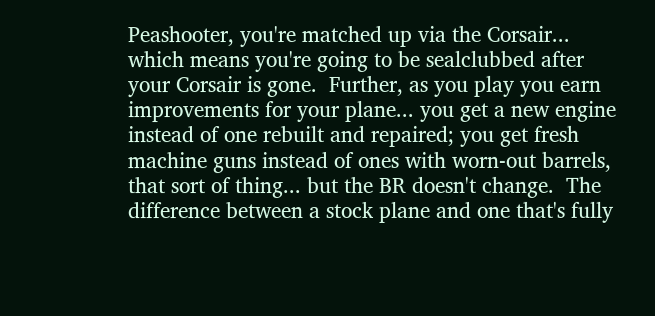Peashooter, you're matched up via the Corsair... which means you're going to be sealclubbed after your Corsair is gone.  Further, as you play you earn improvements for your plane... you get a new engine instead of one rebuilt and repaired; you get fresh machine guns instead of ones with worn-out barrels, that sort of thing... but the BR doesn't change.  The difference between a stock plane and one that's fully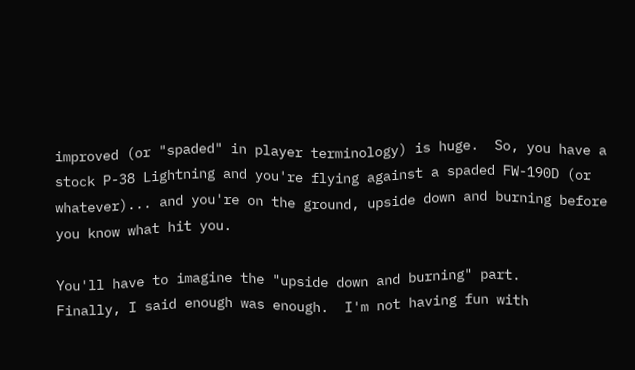improved (or "spaded" in player terminology) is huge.  So, you have a stock P-38 Lightning and you're flying against a spaded FW-190D (or whatever)... and you're on the ground, upside down and burning before you know what hit you.

You'll have to imagine the "upside down and burning" part.
Finally, I said enough was enough.  I'm not having fun with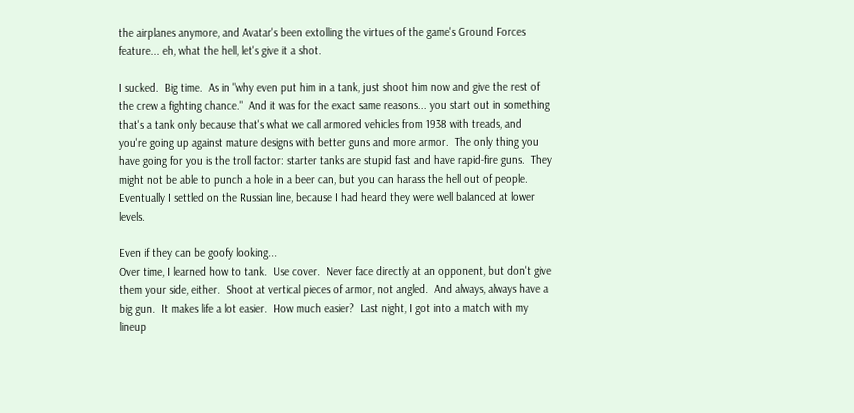the airplanes anymore, and Avatar's been extolling the virtues of the game's Ground Forces feature... eh, what the hell, let's give it a shot.

I sucked.  Big time.  As in "why even put him in a tank, just shoot him now and give the rest of the crew a fighting chance."  And it was for the exact same reasons... you start out in something that's a tank only because that's what we call armored vehicles from 1938 with treads, and you're going up against mature designs with better guns and more armor.  The only thing you have going for you is the troll factor: starter tanks are stupid fast and have rapid-fire guns.  They might not be able to punch a hole in a beer can, but you can harass the hell out of people.  Eventually I settled on the Russian line, because I had heard they were well balanced at lower levels.

Even if they can be goofy looking...
Over time, I learned how to tank.  Use cover.  Never face directly at an opponent, but don't give them your side, either.  Shoot at vertical pieces of armor, not angled.  And always, always have a big gun.  It makes life a lot easier.  How much easier?  Last night, I got into a match with my lineup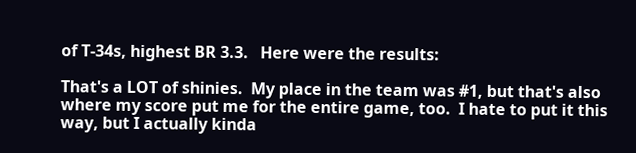of T-34s, highest BR 3.3.   Here were the results:

That's a LOT of shinies.  My place in the team was #1, but that's also where my score put me for the entire game, too.  I hate to put it this way, but I actually kinda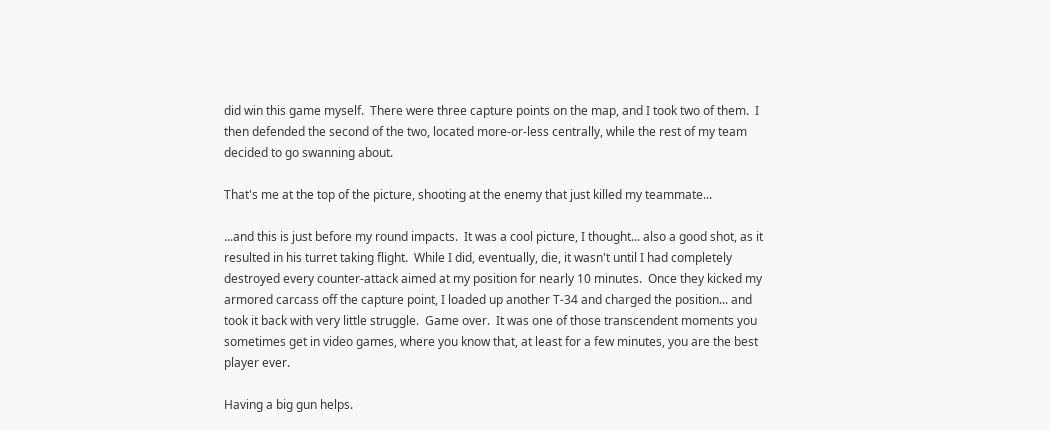did win this game myself.  There were three capture points on the map, and I took two of them.  I then defended the second of the two, located more-or-less centrally, while the rest of my team decided to go swanning about.

That's me at the top of the picture, shooting at the enemy that just killed my teammate...

...and this is just before my round impacts.  It was a cool picture, I thought... also a good shot, as it resulted in his turret taking flight.  While I did, eventually, die, it wasn't until I had completely destroyed every counter-attack aimed at my position for nearly 10 minutes.  Once they kicked my armored carcass off the capture point, I loaded up another T-34 and charged the position... and took it back with very little struggle.  Game over.  It was one of those transcendent moments you sometimes get in video games, where you know that, at least for a few minutes, you are the best player ever.

Having a big gun helps.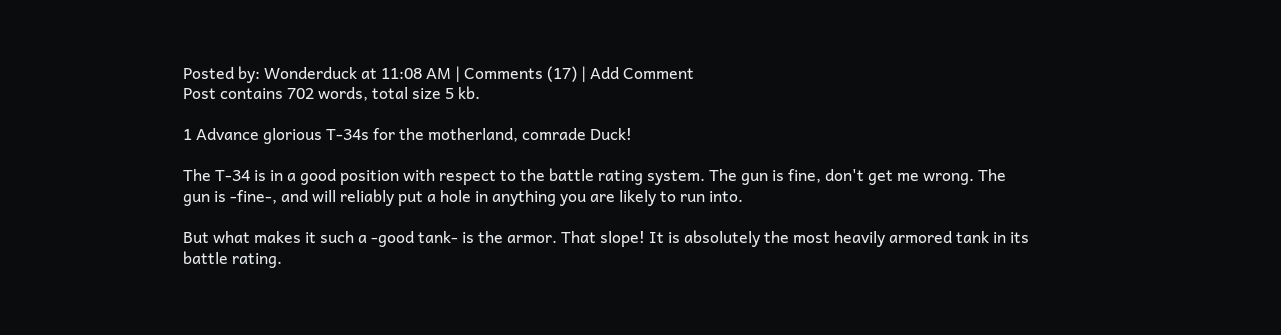Posted by: Wonderduck at 11:08 AM | Comments (17) | Add Comment
Post contains 702 words, total size 5 kb.

1 Advance glorious T-34s for the motherland, comrade Duck!

The T-34 is in a good position with respect to the battle rating system. The gun is fine, don't get me wrong. The gun is -fine-, and will reliably put a hole in anything you are likely to run into.

But what makes it such a -good tank- is the armor. That slope! It is absolutely the most heavily armored tank in its battle rating.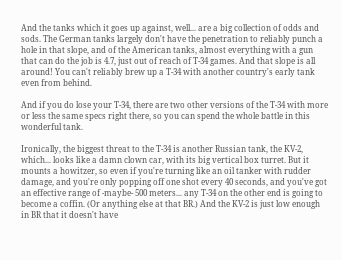And the tanks which it goes up against, well... are a big collection of odds and sods. The German tanks largely don't have the penetration to reliably punch a hole in that slope, and of the American tanks, almost everything with a gun that can do the job is 4.7, just out of reach of T-34 games. And that slope is all around! You can't reliably brew up a T-34 with another country's early tank even from behind.

And if you do lose your T-34, there are two other versions of the T-34 with more or less the same specs right there, so you can spend the whole battle in this wonderful tank.

Ironically, the biggest threat to the T-34 is another Russian tank, the KV-2, which... looks like a damn clown car, with its big vertical box turret. But it mounts a howitzer, so even if you're turning like an oil tanker with rudder damage, and you're only popping off one shot every 40 seconds, and you've got an effective range of -maybe- 500 meters... any T-34 on the other end is going to become a coffin. (Or anything else at that BR.) And the KV-2 is just low enough in BR that it doesn't have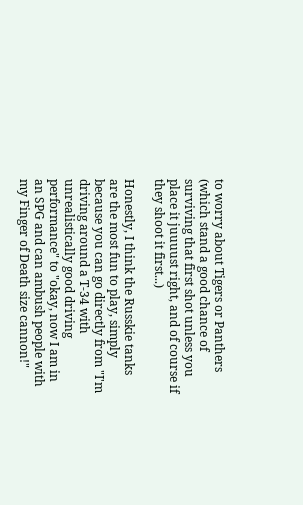to worry about Tigers or Panthers (which stand a good chance of surviving that first shot unless you place it juuuust right, and of course if they shoot it first...)

Honestly, I think the Russkie tanks are the most fun to play, simply because you can go directly from "I'm driving around a T-34 with unrealistically good driving performance" to "okay, now I am in an SPG and can ambush people with my Finger of Death size cannon!"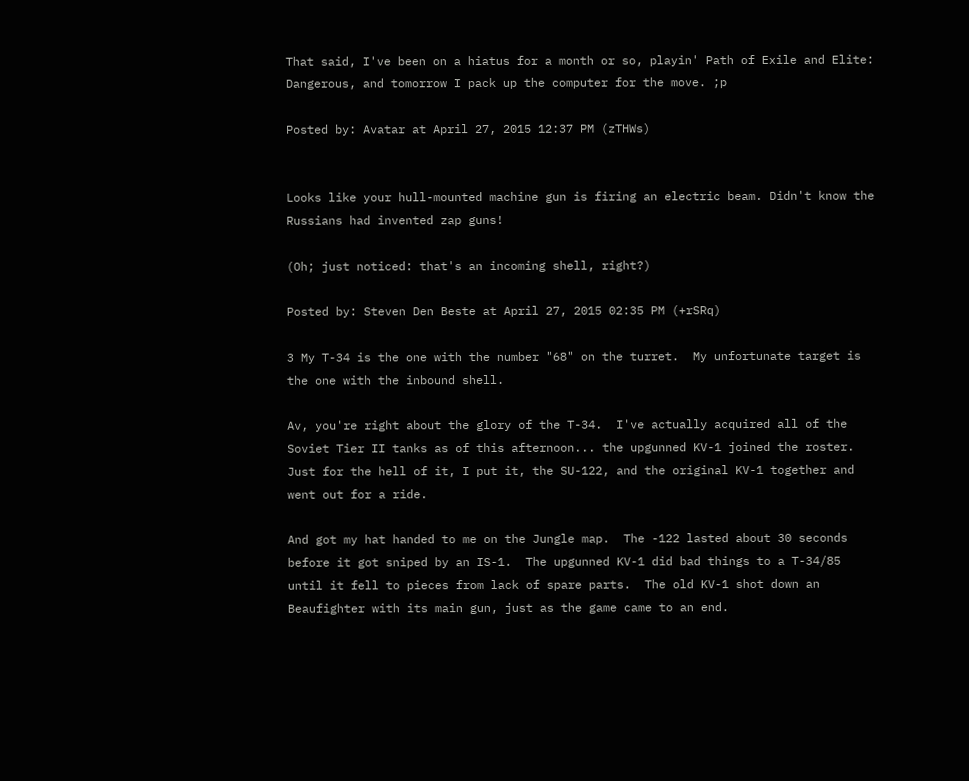That said, I've been on a hiatus for a month or so, playin' Path of Exile and Elite: Dangerous, and tomorrow I pack up the computer for the move. ;p

Posted by: Avatar at April 27, 2015 12:37 PM (zTHWs)


Looks like your hull-mounted machine gun is firing an electric beam. Didn't know the Russians had invented zap guns!

(Oh; just noticed: that's an incoming shell, right?)

Posted by: Steven Den Beste at April 27, 2015 02:35 PM (+rSRq)

3 My T-34 is the one with the number "68" on the turret.  My unfortunate target is the one with the inbound shell.

Av, you're right about the glory of the T-34.  I've actually acquired all of the Soviet Tier II tanks as of this afternoon... the upgunned KV-1 joined the roster.  Just for the hell of it, I put it, the SU-122, and the original KV-1 together and went out for a ride.

And got my hat handed to me on the Jungle map.  The -122 lasted about 30 seconds before it got sniped by an IS-1.  The upgunned KV-1 did bad things to a T-34/85 until it fell to pieces from lack of spare parts.  The old KV-1 shot down an Beaufighter with its main gun, just as the game came to an end.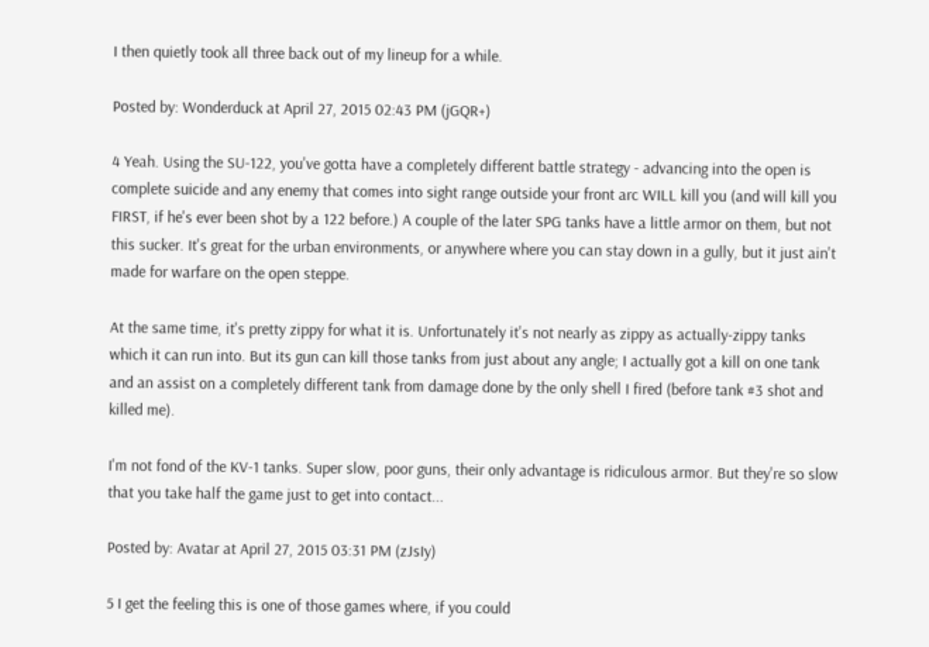I then quietly took all three back out of my lineup for a while.

Posted by: Wonderduck at April 27, 2015 02:43 PM (jGQR+)

4 Yeah. Using the SU-122, you've gotta have a completely different battle strategy - advancing into the open is complete suicide and any enemy that comes into sight range outside your front arc WILL kill you (and will kill you FIRST, if he's ever been shot by a 122 before.) A couple of the later SPG tanks have a little armor on them, but not this sucker. It's great for the urban environments, or anywhere where you can stay down in a gully, but it just ain't made for warfare on the open steppe.

At the same time, it's pretty zippy for what it is. Unfortunately it's not nearly as zippy as actually-zippy tanks which it can run into. But its gun can kill those tanks from just about any angle; I actually got a kill on one tank and an assist on a completely different tank from damage done by the only shell I fired (before tank #3 shot and killed me).

I'm not fond of the KV-1 tanks. Super slow, poor guns, their only advantage is ridiculous armor. But they're so slow that you take half the game just to get into contact...

Posted by: Avatar at April 27, 2015 03:31 PM (zJsIy)

5 I get the feeling this is one of those games where, if you could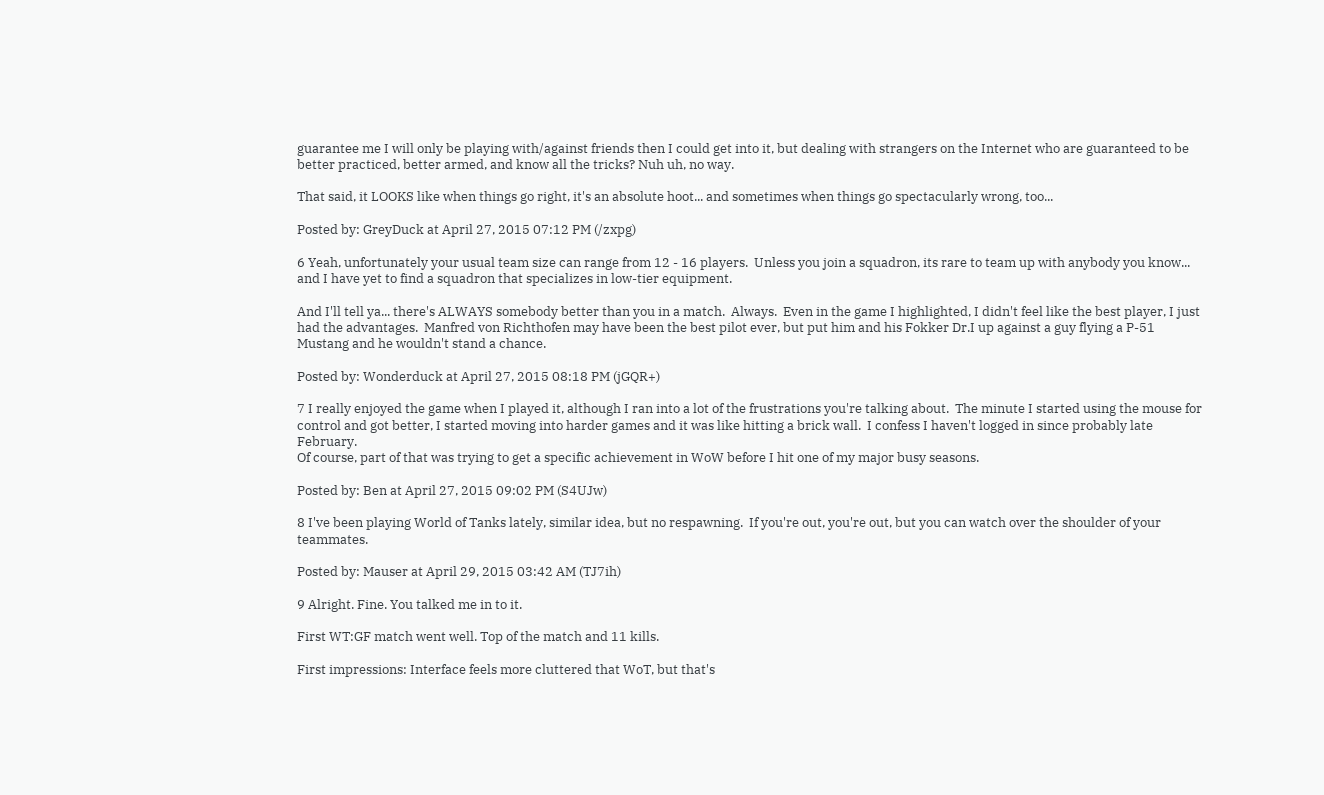guarantee me I will only be playing with/against friends then I could get into it, but dealing with strangers on the Internet who are guaranteed to be better practiced, better armed, and know all the tricks? Nuh uh, no way.

That said, it LOOKS like when things go right, it's an absolute hoot... and sometimes when things go spectacularly wrong, too...

Posted by: GreyDuck at April 27, 2015 07:12 PM (/zxpg)

6 Yeah, unfortunately your usual team size can range from 12 - 16 players.  Unless you join a squadron, its rare to team up with anybody you know... and I have yet to find a squadron that specializes in low-tier equipment.

And I'll tell ya... there's ALWAYS somebody better than you in a match.  Always.  Even in the game I highlighted, I didn't feel like the best player, I just had the advantages.  Manfred von Richthofen may have been the best pilot ever, but put him and his Fokker Dr.I up against a guy flying a P-51 Mustang and he wouldn't stand a chance.

Posted by: Wonderduck at April 27, 2015 08:18 PM (jGQR+)

7 I really enjoyed the game when I played it, although I ran into a lot of the frustrations you're talking about.  The minute I started using the mouse for control and got better, I started moving into harder games and it was like hitting a brick wall.  I confess I haven't logged in since probably late February.
Of course, part of that was trying to get a specific achievement in WoW before I hit one of my major busy seasons.

Posted by: Ben at April 27, 2015 09:02 PM (S4UJw)

8 I've been playing World of Tanks lately, similar idea, but no respawning.  If you're out, you're out, but you can watch over the shoulder of your teammates.

Posted by: Mauser at April 29, 2015 03:42 AM (TJ7ih)

9 Alright. Fine. You talked me in to it.

First WT:GF match went well. Top of the match and 11 kills.

First impressions: Interface feels more cluttered that WoT, but that's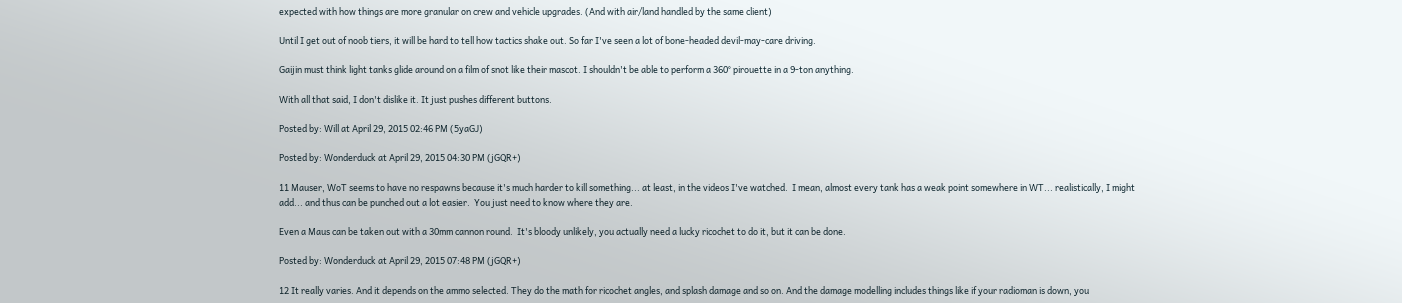expected with how things are more granular on crew and vehicle upgrades. (And with air/land handled by the same client)

Until I get out of noob tiers, it will be hard to tell how tactics shake out. So far I've seen a lot of bone-headed devil-may-care driving.

Gaijin must think light tanks glide around on a film of snot like their mascot. I shouldn't be able to perform a 360° pirouette in a 9-ton anything.

With all that said, I don't dislike it. It just pushes different buttons.

Posted by: Will at April 29, 2015 02:46 PM (5yaGJ)

Posted by: Wonderduck at April 29, 2015 04:30 PM (jGQR+)

11 Mauser, WoT seems to have no respawns because it's much harder to kill something... at least, in the videos I've watched.  I mean, almost every tank has a weak point somewhere in WT... realistically, I might add... and thus can be punched out a lot easier.  You just need to know where they are.

Even a Maus can be taken out with a 30mm cannon round.  It's bloody unlikely, you actually need a lucky ricochet to do it, but it can be done.

Posted by: Wonderduck at April 29, 2015 07:48 PM (jGQR+)

12 It really varies. And it depends on the ammo selected. They do the math for ricochet angles, and splash damage and so on. And the damage modelling includes things like if your radioman is down, you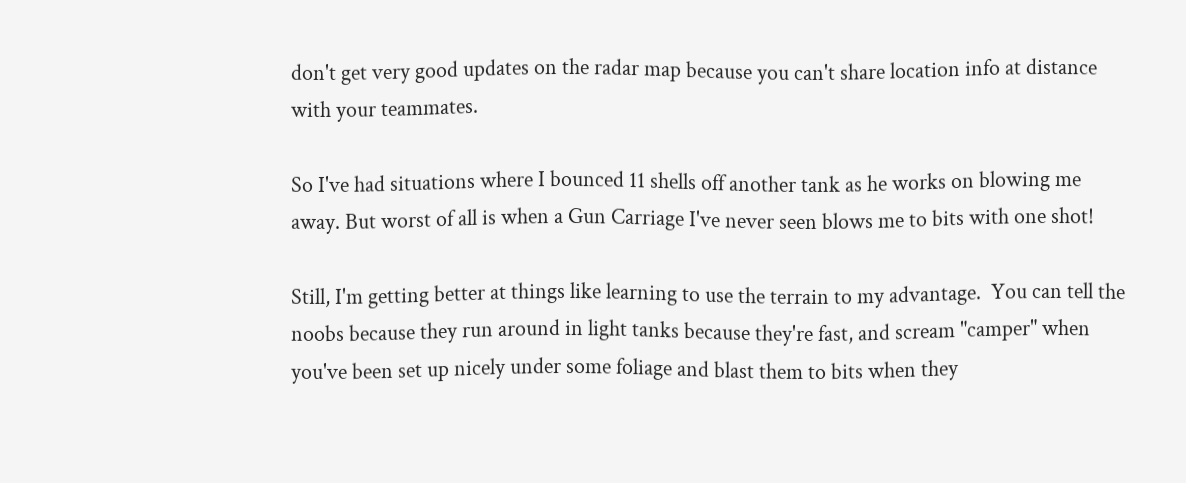don't get very good updates on the radar map because you can't share location info at distance with your teammates.

So I've had situations where I bounced 11 shells off another tank as he works on blowing me away. But worst of all is when a Gun Carriage I've never seen blows me to bits with one shot!

Still, I'm getting better at things like learning to use the terrain to my advantage.  You can tell the noobs because they run around in light tanks because they're fast, and scream "camper" when you've been set up nicely under some foliage and blast them to bits when they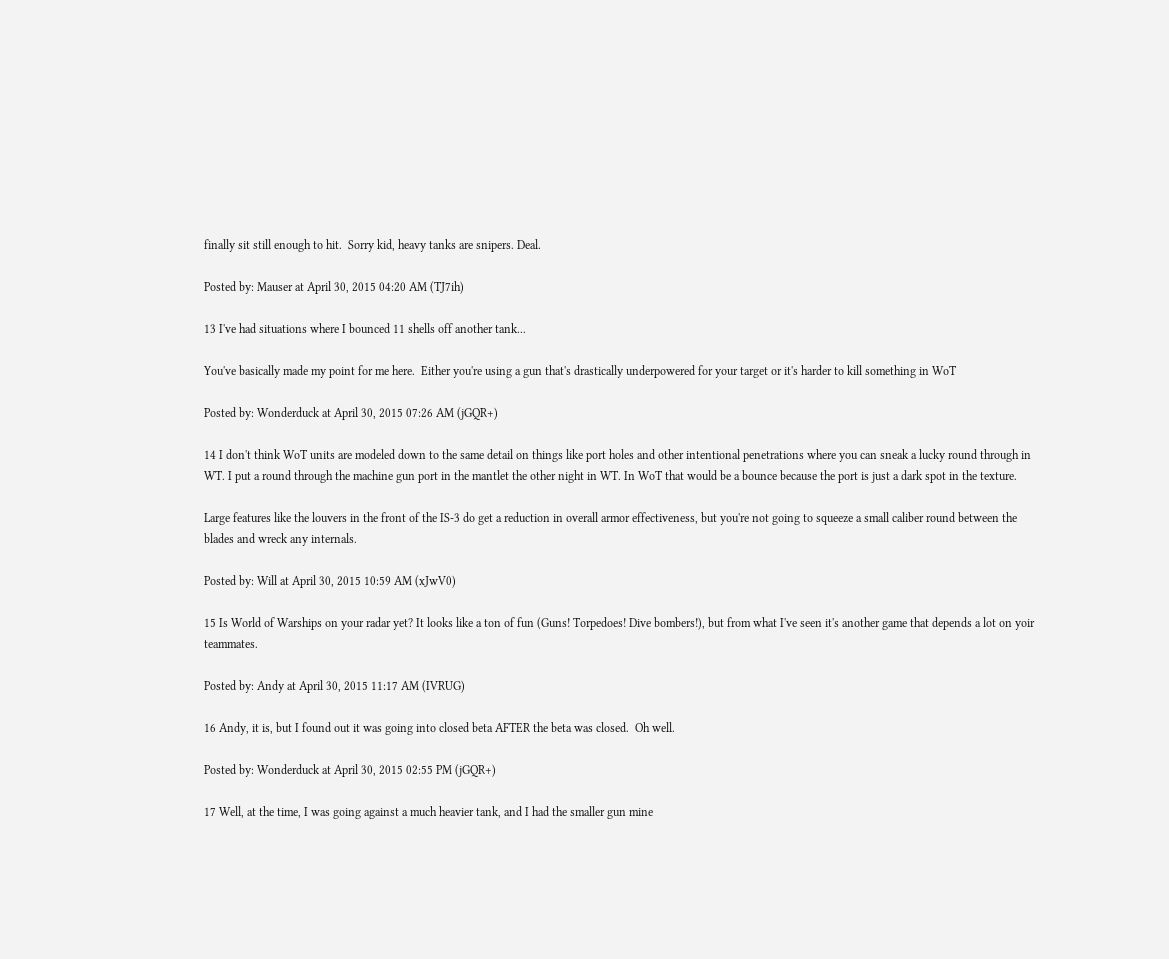finally sit still enough to hit.  Sorry kid, heavy tanks are snipers. Deal.

Posted by: Mauser at April 30, 2015 04:20 AM (TJ7ih)

13 I've had situations where I bounced 11 shells off another tank...

You've basically made my point for me here.  Either you're using a gun that's drastically underpowered for your target or it's harder to kill something in WoT

Posted by: Wonderduck at April 30, 2015 07:26 AM (jGQR+)

14 I don't think WoT units are modeled down to the same detail on things like port holes and other intentional penetrations where you can sneak a lucky round through in WT. I put a round through the machine gun port in the mantlet the other night in WT. In WoT that would be a bounce because the port is just a dark spot in the texture.

Large features like the louvers in the front of the IS-3 do get a reduction in overall armor effectiveness, but you're not going to squeeze a small caliber round between the blades and wreck any internals.

Posted by: Will at April 30, 2015 10:59 AM (xJwV0)

15 Is World of Warships on your radar yet? It looks like a ton of fun (Guns! Torpedoes! Dive bombers!), but from what I've seen it's another game that depends a lot on yoir teammates.

Posted by: Andy at April 30, 2015 11:17 AM (IVRUG)

16 Andy, it is, but I found out it was going into closed beta AFTER the beta was closed.  Oh well.

Posted by: Wonderduck at April 30, 2015 02:55 PM (jGQR+)

17 Well, at the time, I was going against a much heavier tank, and I had the smaller gun mine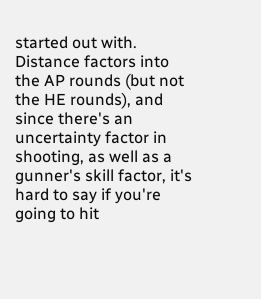started out with. Distance factors into the AP rounds (but not the HE rounds), and since there's an uncertainty factor in shooting, as well as a gunner's skill factor, it's hard to say if you're going to hit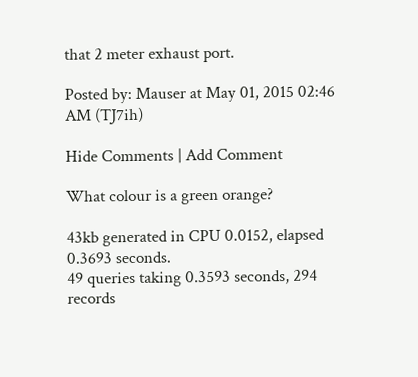that 2 meter exhaust port.

Posted by: Mauser at May 01, 2015 02:46 AM (TJ7ih)

Hide Comments | Add Comment

What colour is a green orange?

43kb generated in CPU 0.0152, elapsed 0.3693 seconds.
49 queries taking 0.3593 seconds, 294 records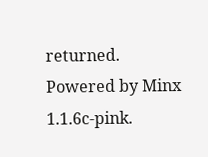returned.
Powered by Minx 1.1.6c-pink.